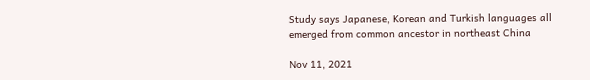Study says Japanese, Korean and Turkish languages all emerged from common ancestor in northeast China

Nov 11, 2021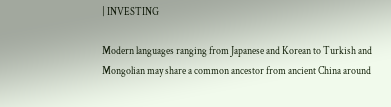| INVESTING

Modern languages ranging from Japanese and Korean to Turkish and Mongolian may share a common ancestor from ancient China around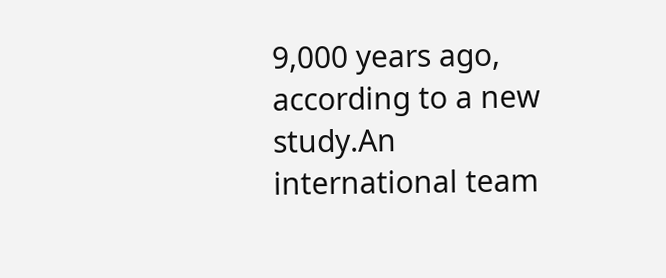9,000 years ago, according to a new study.An international team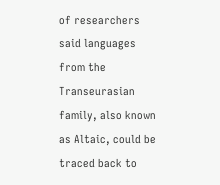of researchers said languages from the Transeurasian family, also known as Altaic, could be traced back to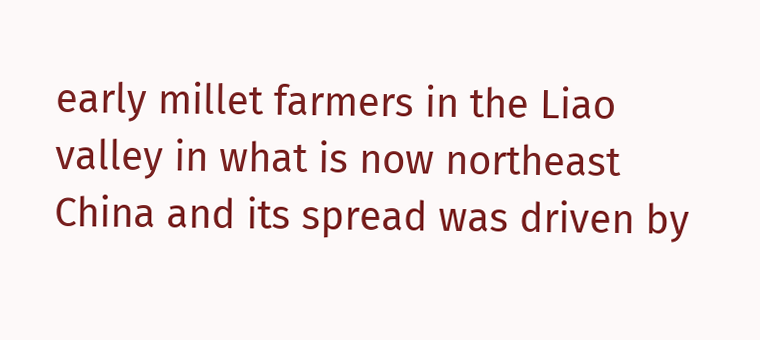early millet farmers in the Liao valley in what is now northeast China and its spread was driven by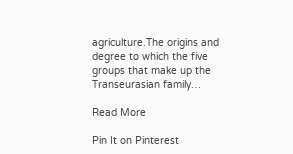agriculture.The origins and degree to which the five groups that make up the Transeurasian family…

Read More

Pin It on Pinterest